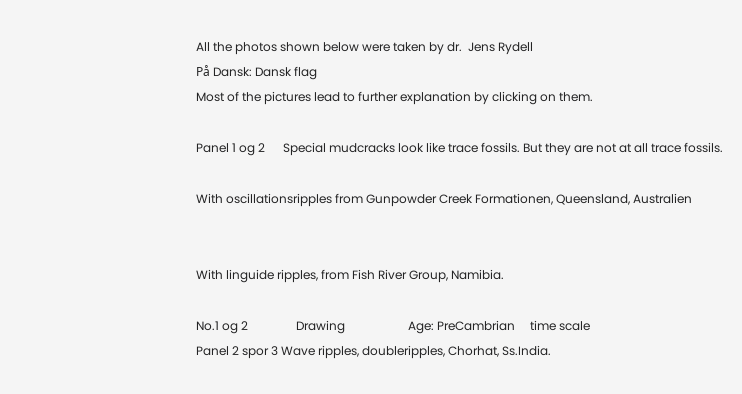All the photos shown below were taken by dr.  Jens Rydell
På Dansk: Dansk flag
Most of the pictures lead to further explanation by clicking on them.

Panel 1 og 2      Special mudcracks look like trace fossils. But they are not at all trace fossils.

With oscillationsripples from Gunpowder Creek Formationen, Queensland, Australien


With linguide ripples, from Fish River Group, Namibia.

No.1 og 2                Drawing                     Age: PreCambrian     time scale
Panel 2 spor 3 Wave ripples, doubleripples, Chorhat, Ss.India.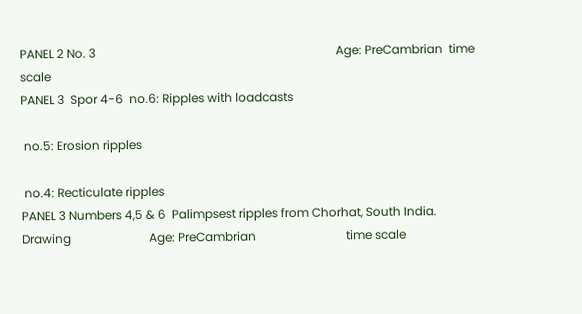PANEL 2 No. 3                                                                                Age: PreCambrian  time scale
PANEL 3  Spor 4-6  no.6: Ripples with loadcasts

 no.5: Erosion ripples

 no.4: Recticulate ripples
PANEL 3 Numbers 4,5 & 6  Palimpsest ripples from Chorhat, South India.  Drawing                          Age: PreCambrian                              time scale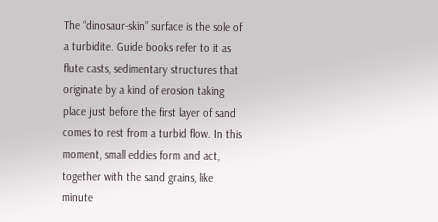The “dinosaur-skin” surface is the sole of  a turbidite. Guide books refer to it as flute casts, sedimentary structures that originate by a kind of erosion taking place just before the first layer of sand comes to rest from a turbid flow. In this moment, small eddies form and act, together with the sand grains, like minute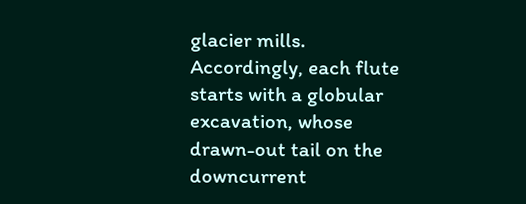glacier mills. Accordingly, each flute starts with a globular excavation, whose drawn-out tail on the downcurrent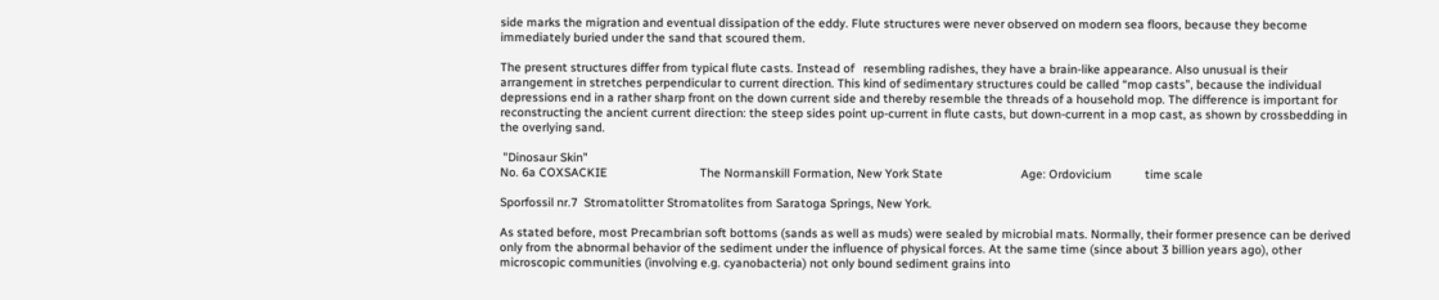side marks the migration and eventual dissipation of the eddy. Flute structures were never observed on modern sea floors, because they become immediately buried under the sand that scoured them.

The present structures differ from typical flute casts. Instead of   resembling radishes, they have a brain-like appearance. Also unusual is their arrangement in stretches perpendicular to current direction. This kind of sedimentary structures could be called “mop casts”, because the individual depressions end in a rather sharp front on the down current side and thereby resemble the threads of a household mop. The difference is important for reconstructing the ancient current direction: the steep sides point up-current in flute casts, but down-current in a mop cast, as shown by crossbedding in the overlying sand.

 "Dinosaur Skin"
No. 6a COXSACKIE                               The Normanskill Formation, New York State                          Age: Ordovicium           time scale

Sporfossil nr.7  Stromatolitter Stromatolites from Saratoga Springs, New York.

As stated before, most Precambrian soft bottoms (sands as well as muds) were sealed by microbial mats. Normally, their former presence can be derived only from the abnormal behavior of the sediment under the influence of physical forces. At the same time (since about 3 billion years ago), other microscopic communities (involving e.g. cyanobacteria) not only bound sediment grains into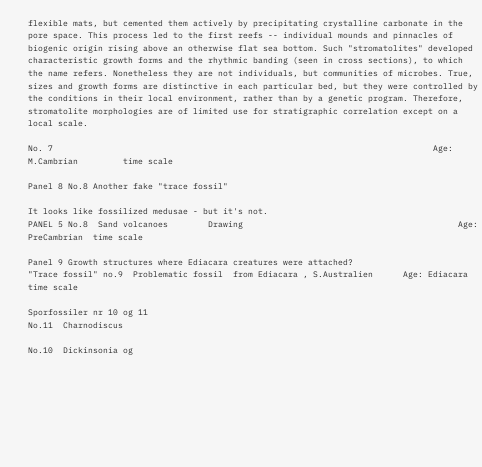flexible mats, but cemented them actively by precipitating crystalline carbonate in the pore space. This process led to the first reefs -- individual mounds and pinnacles of biogenic origin rising above an otherwise flat sea bottom. Such "stromatolites" developed characteristic growth forms and the rhythmic banding (seen in cross sections), to which the name refers. Nonetheless they are not individuals, but communities of microbes. True, sizes and growth forms are distinctive in each particular bed, but they were controlled by the conditions in their local environment, rather than by a genetic program. Therefore, stromatolite morphologies are of limited use for stratigraphic correlation except on a local scale.

No. 7                                                                            Age:  M.Cambrian         time scale

Panel 8 No.8 Another fake "trace fossil"

It looks like fossilized medusae - but it's not.
PANEL 5 No.8  Sand volcanoes        Drawing                                           Age: PreCambrian  time scale

Panel 9 Growth structures where Ediacara creatures were attached?
"Trace fossil" no.9  Problematic fossil  from Ediacara , S.Australien      Age: Ediacara               time scale

Sporfossiler nr 10 og 11
No.11  Charnodiscus

No.10  Dickinsonia og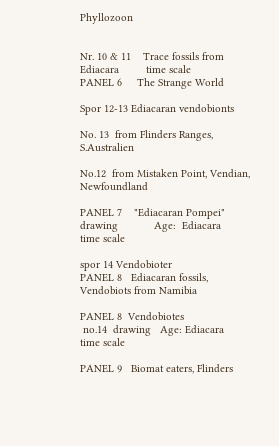Phyllozoon


Nr. 10 & 11    Trace fossils from Ediacara         time scale
PANEL 6     The Strange World

Spor 12-13 Ediacaran vendobionts

No. 13  from Flinders Ranges, S.Australien

No.12  from Mistaken Point, Vendian, Newfoundland

PANEL 7    "Ediacaran Pompei"   drawing            Age:  Ediacara               time scale

spor 14 Vendobioter
PANEL 8   Ediacaran fossils, Vendobiots from Namibia

PANEL 8  Vendobiotes
 no.14  drawing   Age: Ediacara     time scale

PANEL 9   Biomat eaters, Flinders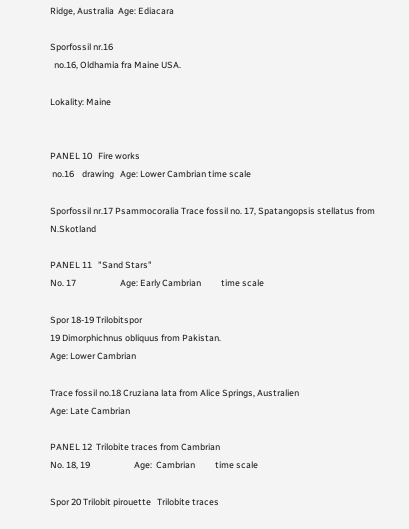Ridge, Australia  Age: Ediacara

Sporfossil nr.16
  no.16, Oldhamia fra Maine USA.

Lokality: Maine


PANEL 10   Fire works
 no.16    drawing   Age: Lower Cambrian time scale

Sporfossil nr.17 Psammocoralia Trace fossil no. 17, Spatangopsis stellatus from N.Skotland

PANEL 11   "Sand Stars"
No. 17                      Age: Early Cambrian          time scale

Spor 18-19 Trilobitspor
19 Dimorphichnus obliquus from Pakistan.
Age: Lower Cambrian

Trace fossil no.18 Cruziana lata from Alice Springs, Australien
Age: Late Cambrian

PANEL 12  Trilobite traces from Cambrian
No. 18, 19                      Age:  Cambrian          time scale

Spor 20 Trilobit pirouette   Trilobite traces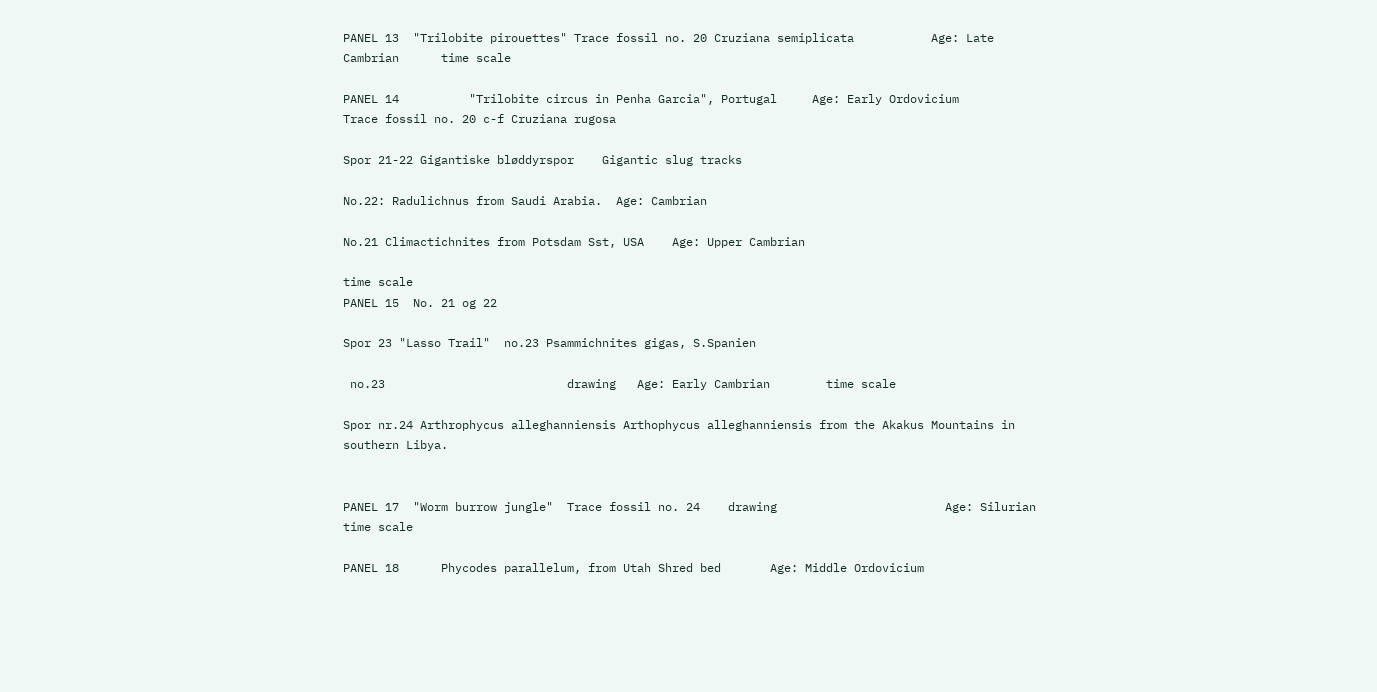PANEL 13  "Trilobite pirouettes" Trace fossil no. 20 Cruziana semiplicata           Age: Late Cambrian      time scale

PANEL 14          "Trilobite circus in Penha Garcia", Portugal     Age: Early Ordovicium
Trace fossil no. 20 c-f Cruziana rugosa

Spor 21-22 Gigantiske bløddyrspor    Gigantic slug tracks

No.22: Radulichnus from Saudi Arabia.  Age: Cambrian

No.21 Climactichnites from Potsdam Sst, USA    Age: Upper Cambrian

time scale
PANEL 15  No. 21 og 22

Spor 23 "Lasso Trail"  no.23 Psammichnites gigas, S.Spanien

 no.23                          drawing   Age: Early Cambrian        time scale

Spor nr.24 Arthrophycus alleghanniensis Arthophycus alleghanniensis from the Akakus Mountains in southern Libya.


PANEL 17  "Worm burrow jungle"  Trace fossil no. 24    drawing                        Age: Silurian    time scale

PANEL 18      Phycodes parallelum, from Utah Shred bed       Age: Middle Ordovicium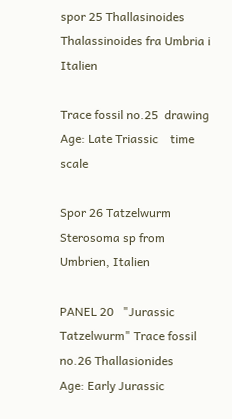spor 25 Thallasinoides Thalassinoides fra Umbria i Italien

Trace fossil no.25  drawing        Age: Late Triassic    time scale

Spor 26 Tatzelwurm Sterosoma sp from Umbrien, Italien

PANEL 20   "Jurassic Tatzelwurm" Trace fossil no.26 Thallasionides         Age: Early Jurassic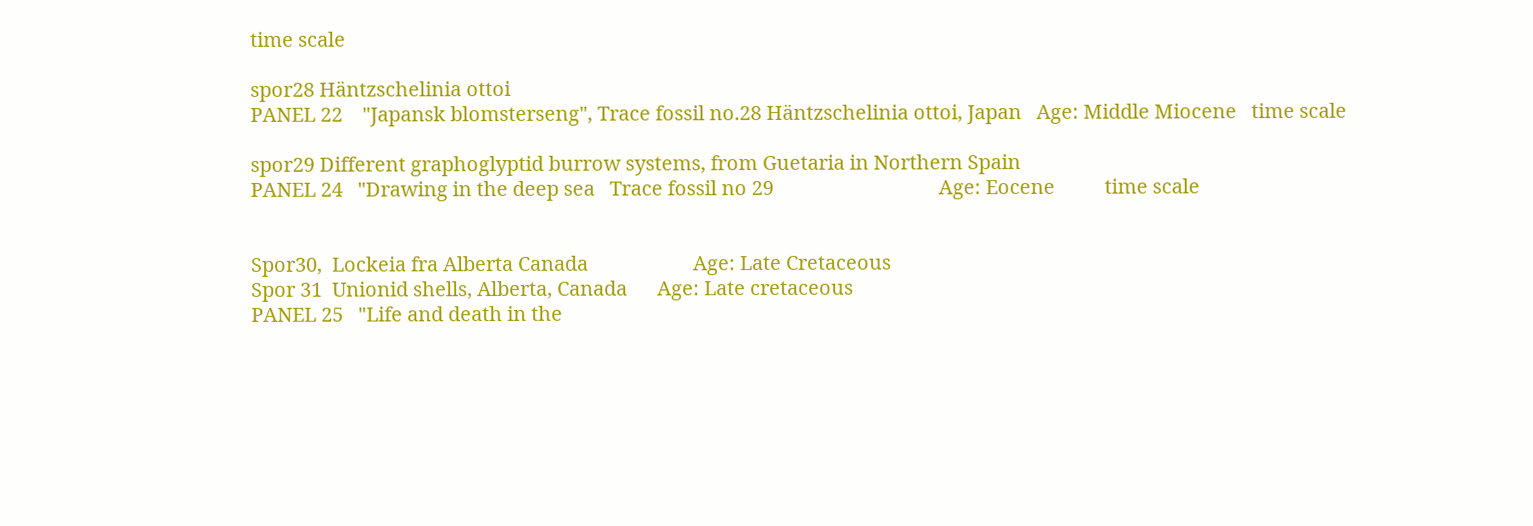time scale

spor28 Häntzschelinia ottoi
PANEL 22    "Japansk blomsterseng", Trace fossil no.28 Häntzschelinia ottoi, Japan   Age: Middle Miocene   time scale

spor29 Different graphoglyptid burrow systems, from Guetaria in Northern Spain
PANEL 24   "Drawing in the deep sea   Trace fossil no 29                                 Age: Eocene          time scale


Spor30,  Lockeia fra Alberta Canada                     Age: Late Cretaceous
Spor 31  Unionid shells, Alberta, Canada      Age: Late cretaceous
PANEL 25   "Life and death in the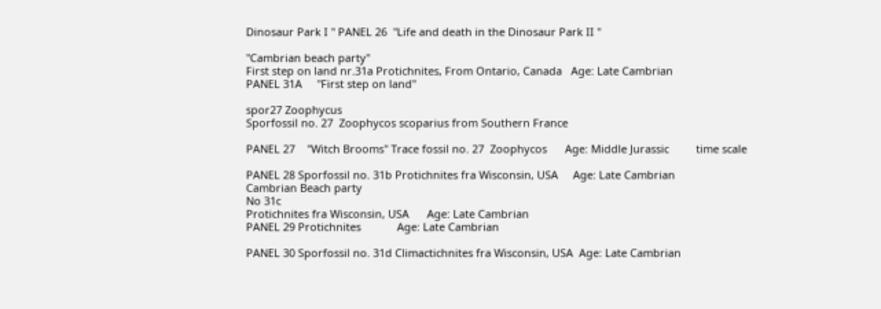Dinosaur Park I " PANEL 26  "Life and death in the Dinosaur Park II "

"Cambrian beach party"
First step on land nr.31a Protichnites, From Ontario, Canada   Age: Late Cambrian
PANEL 31A     "First step on land"

spor27 Zoophycus
Sporfossil no. 27  Zoophycos scoparius from Southern France

PANEL 27    "Witch Brooms" Trace fossil no. 27  Zoophycos      Age: Middle Jurassic         time scale

PANEL 28 Sporfossil no. 31b Protichnites fra Wisconsin, USA     Age: Late Cambrian
Cambrian Beach party
No 31c
Protichnites fra Wisconsin, USA      Age: Late Cambrian
PANEL 29 Protichnites            Age: Late Cambrian

PANEL 30 Sporfossil no. 31d Climactichnites fra Wisconsin, USA  Age: Late Cambrian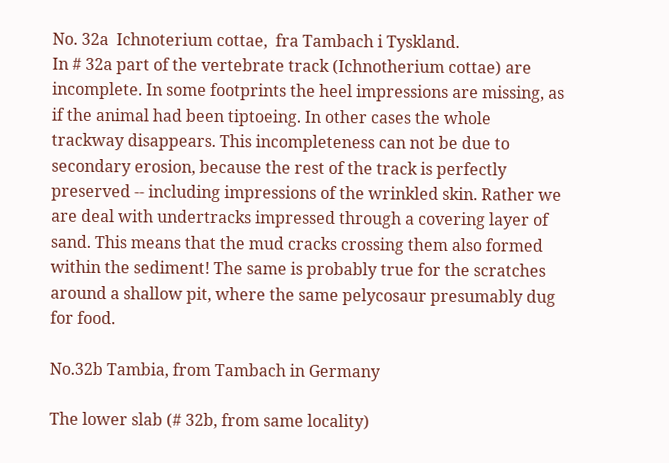No. 32a  Ichnoterium cottae,  fra Tambach i Tyskland.
In # 32a part of the vertebrate track (Ichnotherium cottae) are incomplete. In some footprints the heel impressions are missing, as if the animal had been tiptoeing. In other cases the whole trackway disappears. This incompleteness can not be due to secondary erosion, because the rest of the track is perfectly preserved -- including impressions of the wrinkled skin. Rather we are deal with undertracks impressed through a covering layer of sand. This means that the mud cracks crossing them also formed within the sediment! The same is probably true for the scratches around a shallow pit, where the same pelycosaur presumably dug for food.

No.32b Tambia, from Tambach in Germany

The lower slab (# 32b, from same locality)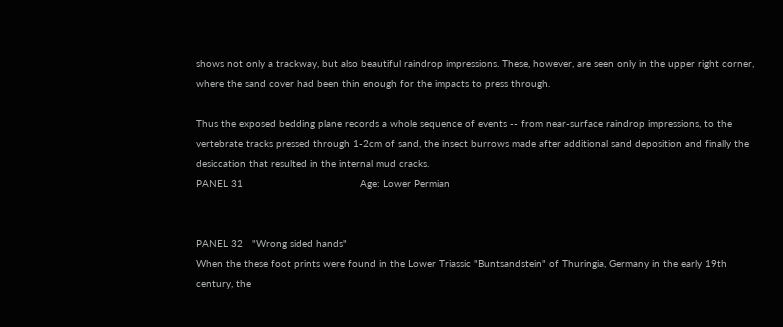shows not only a trackway, but also beautiful raindrop impressions. These, however, are seen only in the upper right corner, where the sand cover had been thin enough for the impacts to press through.

Thus the exposed bedding plane records a whole sequence of events -- from near-surface raindrop impressions, to the vertebrate tracks pressed through 1-2cm of sand, the insect burrows made after additional sand deposition and finally the desiccation that resulted in the internal mud cracks.
PANEL 31                                       Age: Lower Permian


PANEL 32   "Wrong sided hands"
When the these foot prints were found in the Lower Triassic "Buntsandstein" of Thuringia, Germany in the early 19th century, the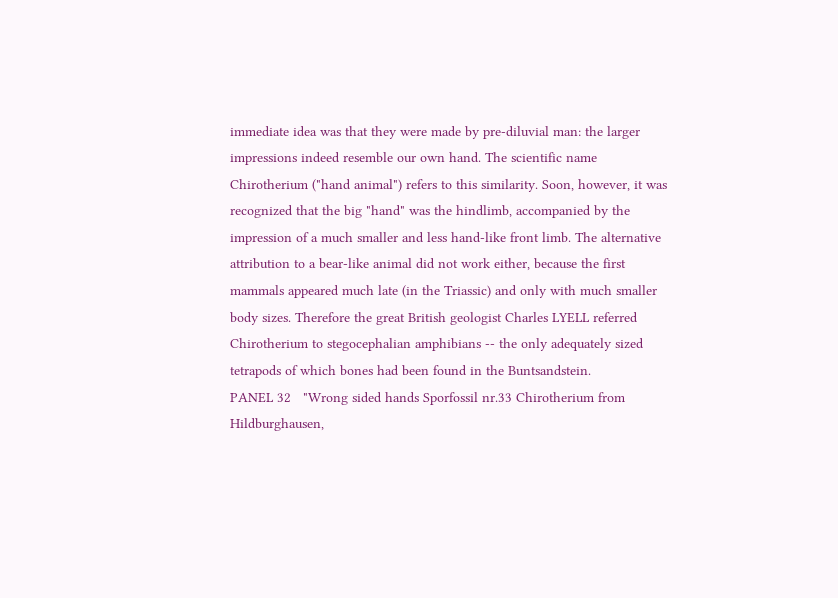immediate idea was that they were made by pre-diluvial man: the larger impressions indeed resemble our own hand. The scientific name Chirotherium ("hand animal") refers to this similarity. Soon, however, it was recognized that the big "hand" was the hindlimb, accompanied by the impression of a much smaller and less hand-like front limb. The alternative attribution to a bear-like animal did not work either, because the first mammals appeared much late (in the Triassic) and only with much smaller body sizes. Therefore the great British geologist Charles LYELL referred Chirotherium to stegocephalian amphibians -- the only adequately sized tetrapods of which bones had been found in the Buntsandstein.
PANEL 32   "Wrong sided hands Sporfossil nr.33 Chirotherium from Hildburghausen,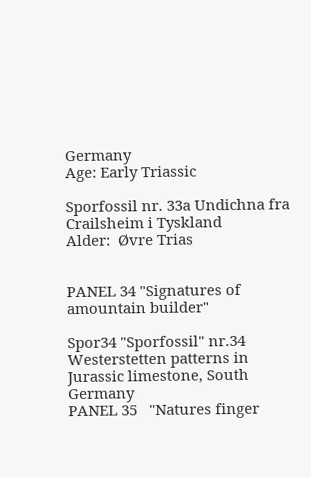Germany                                       Age: Early Triassic

Sporfossil nr. 33a Undichna fra Crailsheim i Tyskland                           Alder:  Øvre Trias


PANEL 34 "Signatures of amountain builder"

Spor34 "Sporfossil" nr.34 Westerstetten patterns in Jurassic limestone, South Germany
PANEL 35   "Natures finger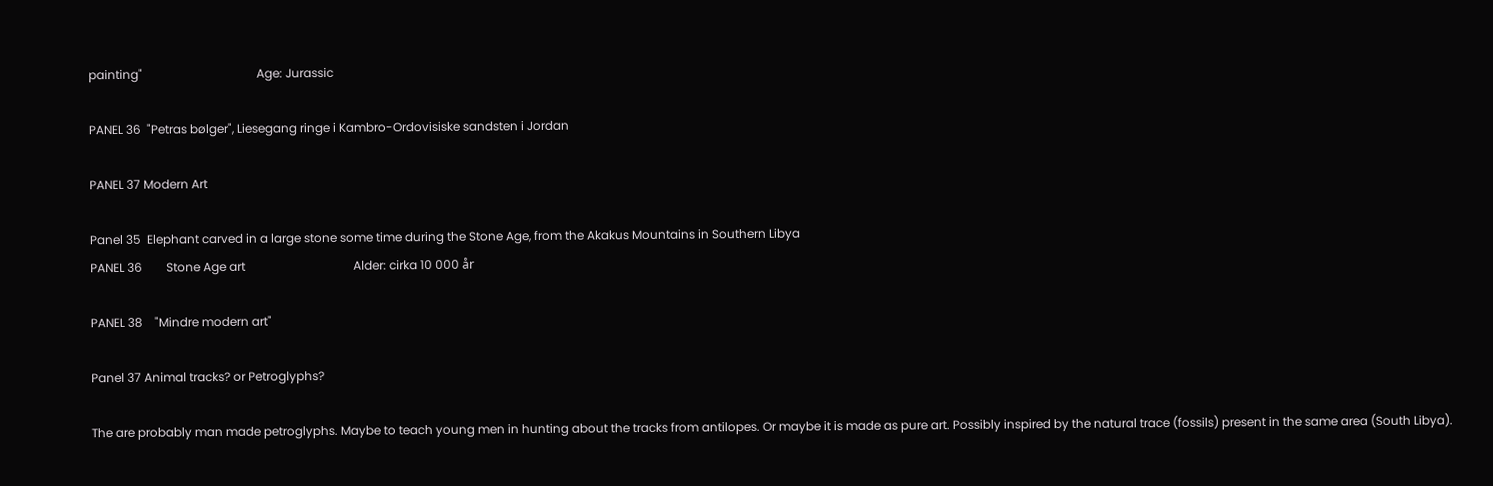painting"                                      Age: Jurassic

PANEL 36  "Petras bølger", Liesegang ringe i Kambro-Ordovisiske sandsten i Jordan

PANEL 37 Modern Art

Panel 35  Elephant carved in a large stone some time during the Stone Age, from the Akakus Mountains in Southern Libya
PANEL 36        Stone Age art                                    Alder: cirka 10 000 år

PANEL 38    "Mindre modern art"

Panel 37 Animal tracks? or Petroglyphs?

The are probably man made petroglyphs. Maybe to teach young men in hunting about the tracks from antilopes. Or maybe it is made as pure art. Possibly inspired by the natural trace (fossils) present in the same area (South Libya).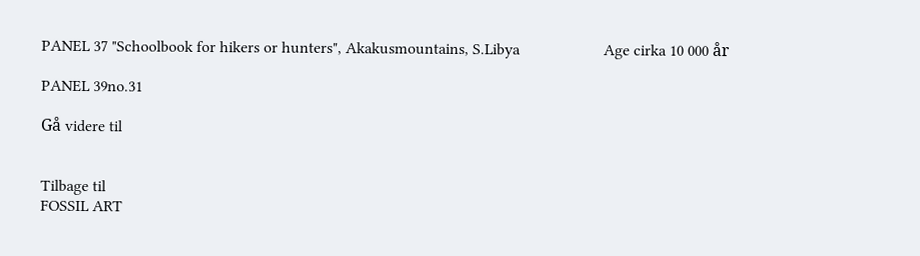PANEL 37 "Schoolbook for hikers or hunters", Akakusmountains, S.Libya                     Age cirka 10 000 år

PANEL 39no.31

Gå videre til


Tilbage til
FOSSIL ART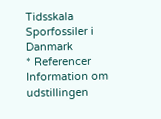Tidsskala
Sporfossiler i Danmark
* Referencer
Information om udstillingen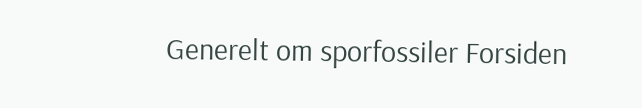Generelt om sporfossiler Forsiden